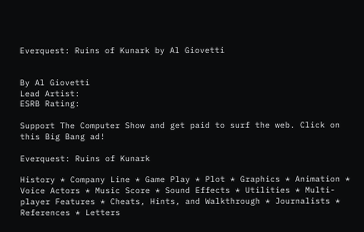Everquest: Ruins of Kunark by Al Giovetti


By Al Giovetti
Lead Artist:
ESRB Rating:

Support The Computer Show and get paid to surf the web. Click on this Big Bang ad!

Everquest: Ruins of Kunark

History * Company Line * Game Play * Plot * Graphics * Animation * Voice Actors * Music Score * Sound Effects * Utilities * Multi-player Features * Cheats, Hints, and Walkthrough * Journalists * References * Letters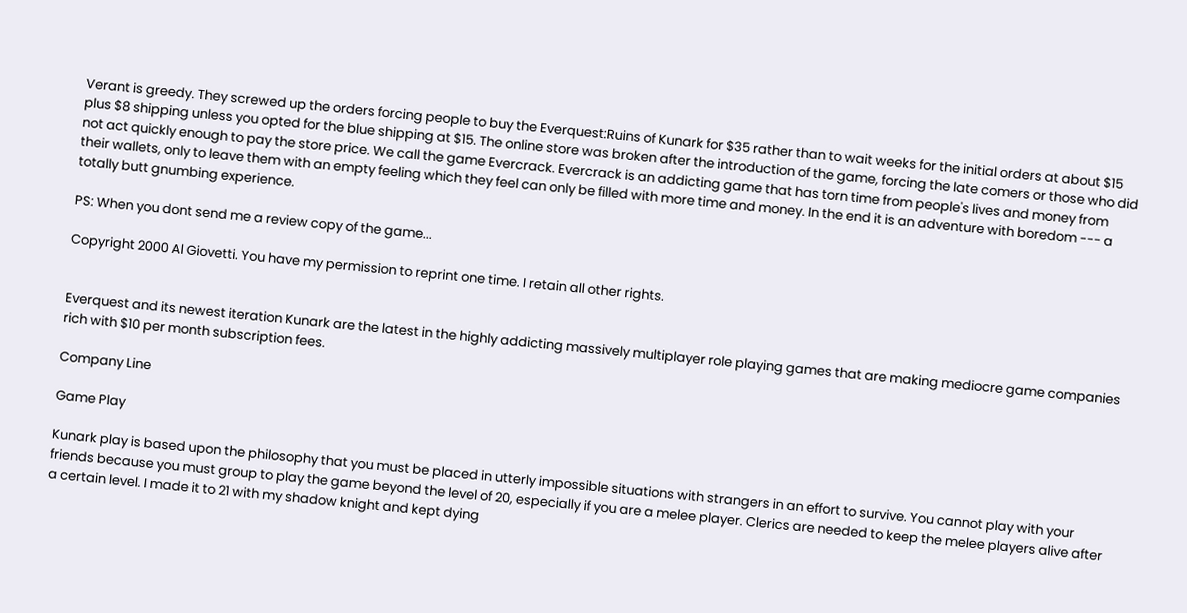Verant is greedy. They screwed up the orders forcing people to buy the Everquest:Ruins of Kunark for $35 rather than to wait weeks for the initial orders at about $15 plus $8 shipping unless you opted for the blue shipping at $15. The online store was broken after the introduction of the game, forcing the late comers or those who did not act quickly enough to pay the store price. We call the game Evercrack. Evercrack is an addicting game that has torn time from people's lives and money from their wallets, only to leave them with an empty feeling which they feel can only be filled with more time and money. In the end it is an adventure with boredom --- a totally butt gnumbing experience.

PS: When you dont send me a review copy of the game...

Copyright 2000 Al Giovetti. You have my permission to reprint one time. I retain all other rights.


Everquest and its newest iteration Kunark are the latest in the highly addicting massively multiplayer role playing games that are making mediocre game companies rich with $10 per month subscription fees.

Company Line

Game Play

Kunark play is based upon the philosophy that you must be placed in utterly impossible situations with strangers in an effort to survive. You cannot play with your friends because you must group to play the game beyond the level of 20, especially if you are a melee player. Clerics are needed to keep the melee players alive after a certain level. I made it to 21 with my shadow knight and kept dying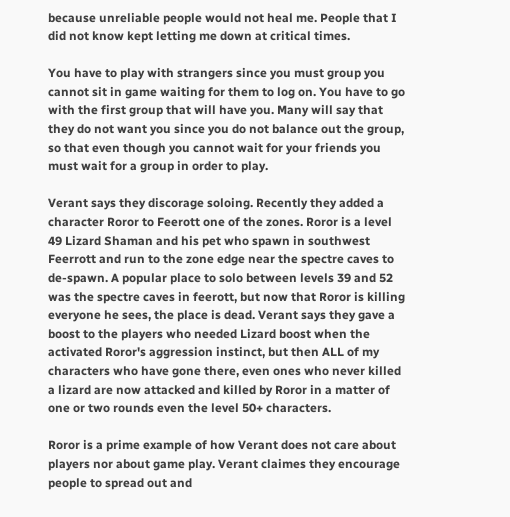because unreliable people would not heal me. People that I did not know kept letting me down at critical times.

You have to play with strangers since you must group you cannot sit in game waiting for them to log on. You have to go with the first group that will have you. Many will say that they do not want you since you do not balance out the group, so that even though you cannot wait for your friends you must wait for a group in order to play.

Verant says they discorage soloing. Recently they added a character Roror to Feerott one of the zones. Roror is a level 49 Lizard Shaman and his pet who spawn in southwest Feerrott and run to the zone edge near the spectre caves to de-spawn. A popular place to solo between levels 39 and 52 was the spectre caves in feerott, but now that Roror is killing everyone he sees, the place is dead. Verant says they gave a boost to the players who needed Lizard boost when the activated Roror's aggression instinct, but then ALL of my characters who have gone there, even ones who never killed a lizard are now attacked and killed by Roror in a matter of one or two rounds even the level 50+ characters.

Roror is a prime example of how Verant does not care about players nor about game play. Verant claimes they encourage people to spread out and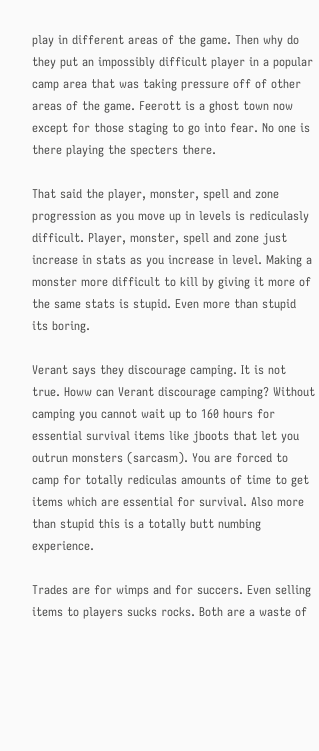play in different areas of the game. Then why do they put an impossibly difficult player in a popular camp area that was taking pressure off of other areas of the game. Feerott is a ghost town now except for those staging to go into fear. No one is there playing the specters there.

That said the player, monster, spell and zone progression as you move up in levels is rediculasly difficult. Player, monster, spell and zone just increase in stats as you increase in level. Making a monster more difficult to kill by giving it more of the same stats is stupid. Even more than stupid its boring.

Verant says they discourage camping. It is not true. Howw can Verant discourage camping? Without camping you cannot wait up to 160 hours for essential survival items like jboots that let you outrun monsters (sarcasm). You are forced to camp for totally rediculas amounts of time to get items which are essential for survival. Also more than stupid this is a totally butt numbing experience.

Trades are for wimps and for succers. Even selling items to players sucks rocks. Both are a waste of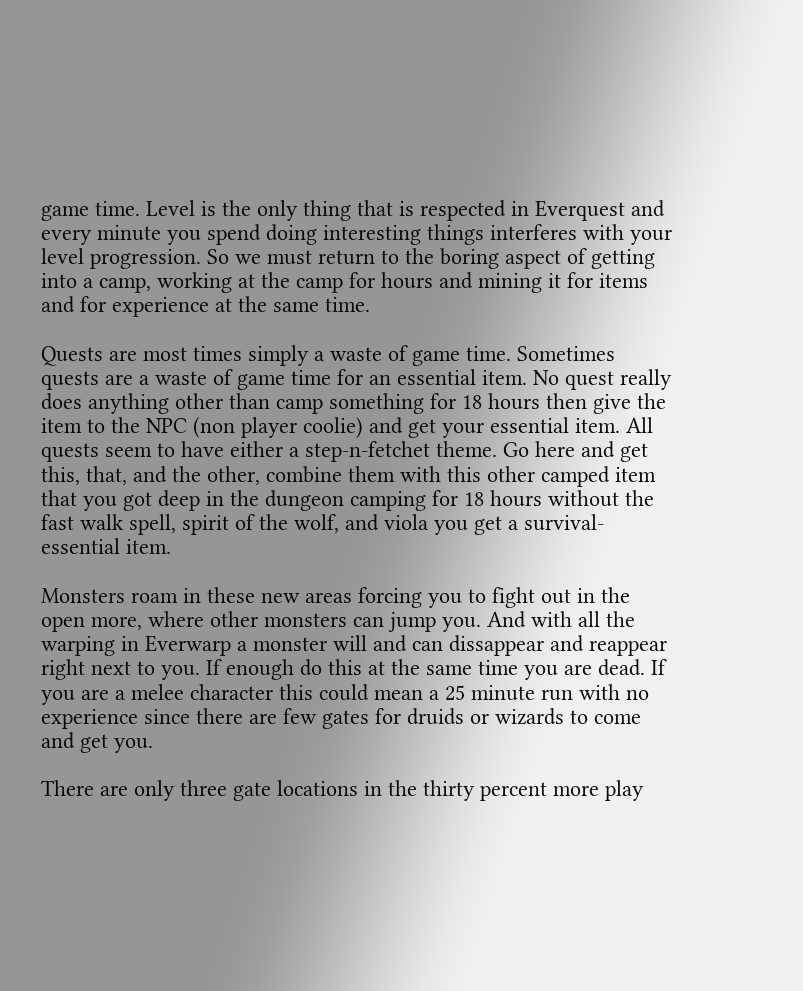game time. Level is the only thing that is respected in Everquest and every minute you spend doing interesting things interferes with your level progression. So we must return to the boring aspect of getting into a camp, working at the camp for hours and mining it for items and for experience at the same time.

Quests are most times simply a waste of game time. Sometimes quests are a waste of game time for an essential item. No quest really does anything other than camp something for 18 hours then give the item to the NPC (non player coolie) and get your essential item. All quests seem to have either a step-n-fetchet theme. Go here and get this, that, and the other, combine them with this other camped item that you got deep in the dungeon camping for 18 hours without the fast walk spell, spirit of the wolf, and viola you get a survival-essential item.

Monsters roam in these new areas forcing you to fight out in the open more, where other monsters can jump you. And with all the warping in Everwarp a monster will and can dissappear and reappear right next to you. If enough do this at the same time you are dead. If you are a melee character this could mean a 25 minute run with no experience since there are few gates for druids or wizards to come and get you.

There are only three gate locations in the thirty percent more play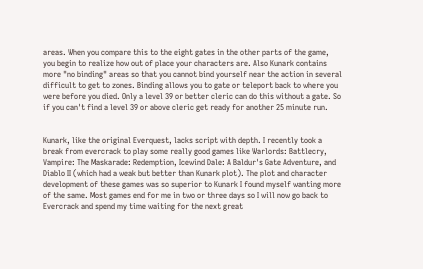areas. When you compare this to the eight gates in the other parts of the game, you begin to realize how out of place your characters are. Also Kunark contains more "no binding" areas so that you cannot bind yourself near the action in several difficult to get to zones. Binding allows you to gate or teleport back to where you were before you died. Only a level 39 or better cleric can do this without a gate. So if you can't find a level 39 or above cleric get ready for another 25 minute run.


Kunark, like the original Everquest, lacks script with depth. I recently took a break from evercrack to play some really good games like Warlords: Battlecry, Vampire: The Maskarade: Redemption, Icewind Dale: A Baldur's Gate Adventure, and Diablo II (which had a weak but better than Kunark plot). The plot and character development of these games was so superior to Kunark I found myself wanting more of the same. Most games end for me in two or three days so I will now go back to Evercrack and spend my time waiting for the next great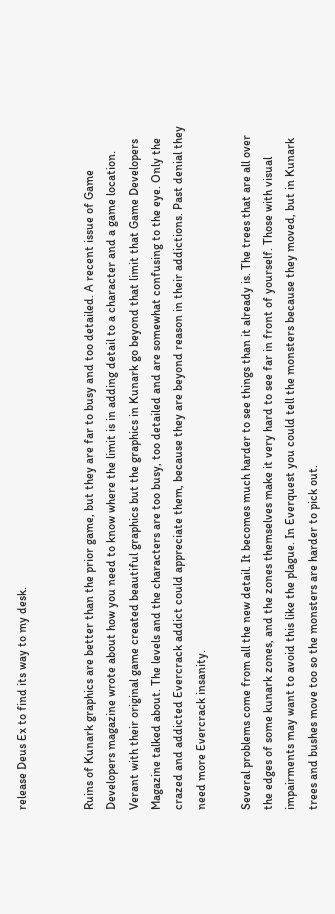release Deus Ex to find its way to my desk.


Ruins of Kunark graphics are better than the prior game, but they are far to busy and too detailed. A recent issue of Game Developers magazine wrote about how you need to know where the limit is in adding detail to a character and a game location. Verant with their original game created beautiful graphics but the graphics in Kunark go beyond that limit that Game Developers Magazine talked about. The levels and the characters are too busy, too detailed and are somewhat confusing to the eye. Only the crazed and addicted Evercrack addict could appreciate them, because they are beyond reason in their addictions. Past denial they need more Evercrack insanity.

Several problems come from all the new detail. It becomes much harder to see things than it already is. The trees that are all over the edges of some kunark zones, and the zones themselves make it very hard to see far in front of yourself. Those with visual impairments may want to avoid this like the plague. In Everquest you could tell the monsters because they moved, but in Kunark trees and bushes move too so the monsters are harder to pick out.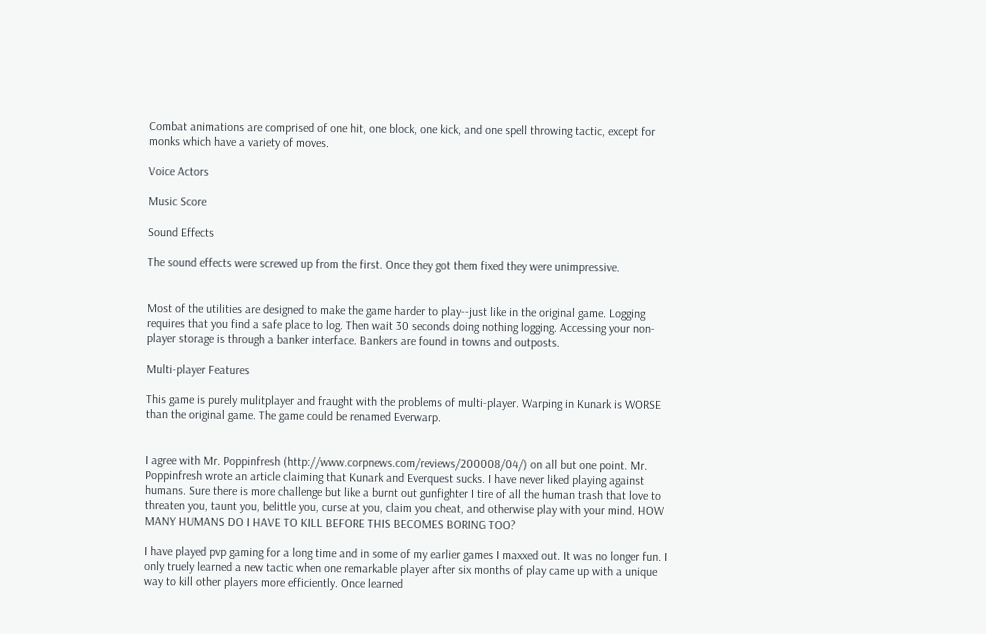Combat animations are comprised of one hit, one block, one kick, and one spell throwing tactic, except for monks which have a variety of moves.

Voice Actors

Music Score

Sound Effects

The sound effects were screwed up from the first. Once they got them fixed they were unimpressive.


Most of the utilities are designed to make the game harder to play--just like in the original game. Logging requires that you find a safe place to log. Then wait 30 seconds doing nothing logging. Accessing your non-player storage is through a banker interface. Bankers are found in towns and outposts.

Multi-player Features

This game is purely mulitplayer and fraught with the problems of multi-player. Warping in Kunark is WORSE than the original game. The game could be renamed Everwarp.


I agree with Mr. Poppinfresh (http://www.corpnews.com/reviews/200008/04/) on all but one point. Mr. Poppinfresh wrote an article claiming that Kunark and Everquest sucks. I have never liked playing against humans. Sure there is more challenge but like a burnt out gunfighter I tire of all the human trash that love to threaten you, taunt you, belittle you, curse at you, claim you cheat, and otherwise play with your mind. HOW MANY HUMANS DO I HAVE TO KILL BEFORE THIS BECOMES BORING TOO?

I have played pvp gaming for a long time and in some of my earlier games I maxxed out. It was no longer fun. I only truely learned a new tactic when one remarkable player after six months of play came up with a unique way to kill other players more efficiently. Once learned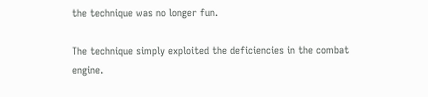the technique was no longer fun.

The technique simply exploited the deficiencies in the combat engine.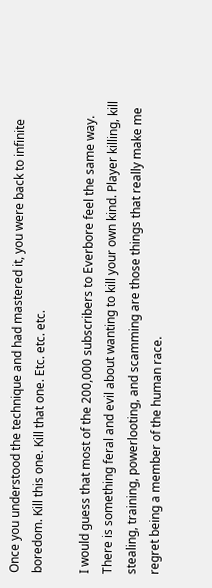Once you understood the technique and had mastered it, you were back to infinite boredom. Kill this one. Kill that one. Etc. etc. etc.

I would guess that most of the 200,000 subscribers to Everbore feel the same way. There is something feral and evil about wanting to kill your own kind. Player killing, kill stealing, training, powerlooting, and scamming are those things that really make me regret being a member of the human race.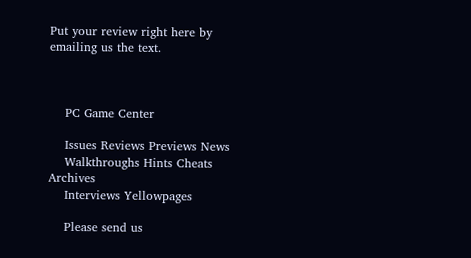Put your review right here by emailing us the text.



    PC Game Center

    Issues Reviews Previews News
    Walkthroughs Hints Cheats Archives
    Interviews Yellowpages

    Please send us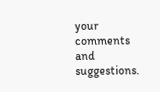your comments and suggestions.